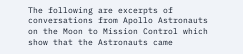The following are excerpts of conversations from Apollo Astronauts on the Moon to Mission Control which
show that the Astronauts came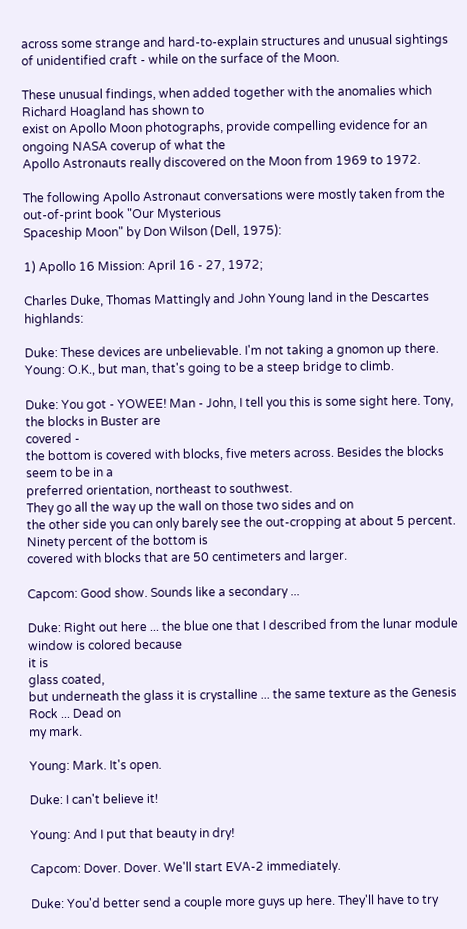across some strange and hard-to-explain structures and unusual sightings
of unidentified craft - while on the surface of the Moon.

These unusual findings, when added together with the anomalies which Richard Hoagland has shown to
exist on Apollo Moon photographs, provide compelling evidence for an ongoing NASA coverup of what the
Apollo Astronauts really discovered on the Moon from 1969 to 1972.

The following Apollo Astronaut conversations were mostly taken from the out-of-print book "Our Mysterious
Spaceship Moon" by Don Wilson (Dell, 1975):

1) Apollo 16 Mission: April 16 - 27, 1972;

Charles Duke, Thomas Mattingly and John Young land in the Descartes highlands:

Duke: These devices are unbelievable. I'm not taking a gnomon up there.
Young: O.K., but man, that's going to be a steep bridge to climb.

Duke: You got - YOWEE! Man - John, I tell you this is some sight here. Tony, the blocks in Buster are
covered -
the bottom is covered with blocks, five meters across. Besides the blocks seem to be in a
preferred orientation, northeast to southwest.
They go all the way up the wall on those two sides and on
the other side you can only barely see the out-cropping at about 5 percent. Ninety percent of the bottom is
covered with blocks that are 50 centimeters and larger.

Capcom: Good show. Sounds like a secondary ...

Duke: Right out here ... the blue one that I described from the lunar module window is colored because
it is
glass coated,
but underneath the glass it is crystalline ... the same texture as the Genesis Rock ... Dead on
my mark.

Young: Mark. It's open.

Duke: I can't believe it!

Young: And I put that beauty in dry!

Capcom: Dover. Dover. We'll start EVA-2 immediately.

Duke: You'd better send a couple more guys up here. They'll have to try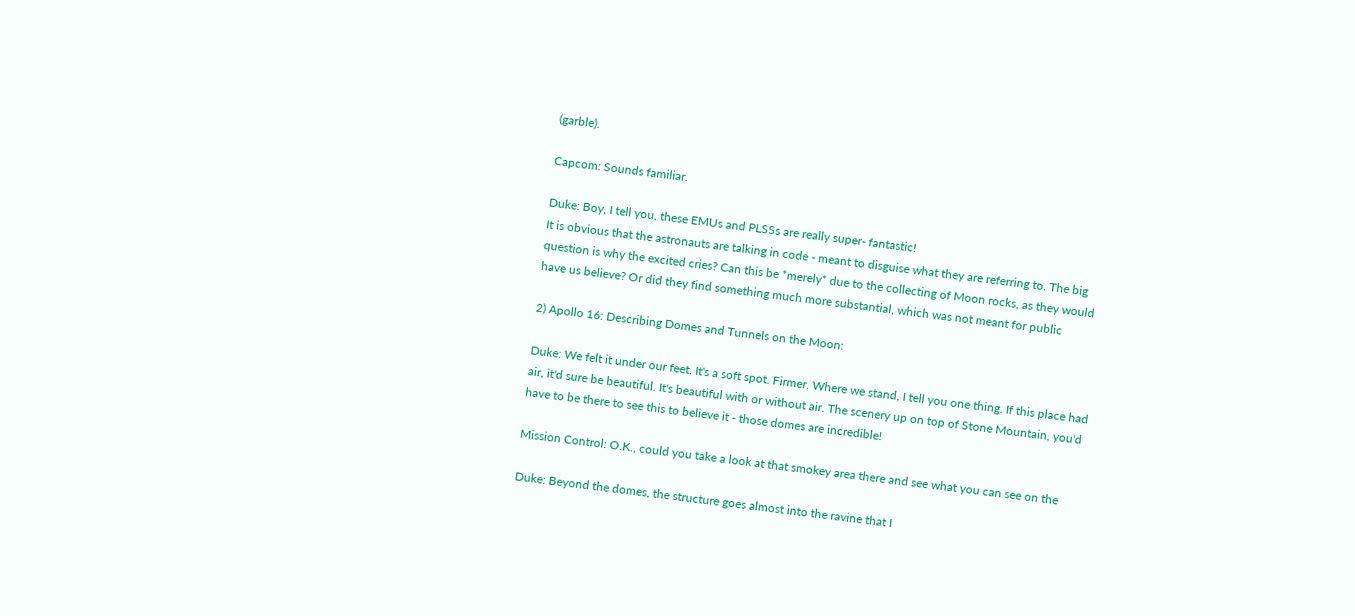(garble).

Capcom: Sounds familiar.

Duke: Boy, I tell you, these EMUs and PLSSs are really super- fantastic!
It is obvious that the astronauts are talking in code - meant to disguise what they are referring to. The big
question is why the excited cries? Can this be *merely* due to the collecting of Moon rocks, as they would
have us believe? Or did they find something much more substantial, which was not meant for public

2) Apollo 16: Describing Domes and Tunnels on the Moon:

Duke: We felt it under our feet. It's a soft spot. Firmer. Where we stand, I tell you one thing. If this place had
air, it'd sure be beautiful. It's beautiful with or without air. The scenery up on top of Stone Mountain, you'd
have to be there to see this to believe it - those domes are incredible!

Mission Control: O.K., could you take a look at that smokey area there and see what you can see on the

Duke: Beyond the domes, the structure goes almost into the ravine that I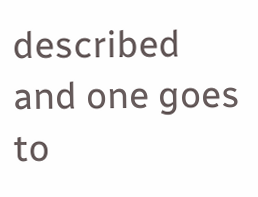described and one goes to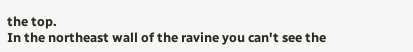the top.
In the northeast wall of the ravine you can't see the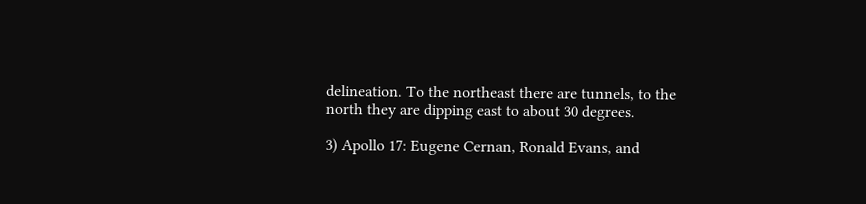delineation. To the northeast there are tunnels, to the
north they are dipping east to about 30 degrees.

3) Apollo 17: Eugene Cernan, Ronald Evans, and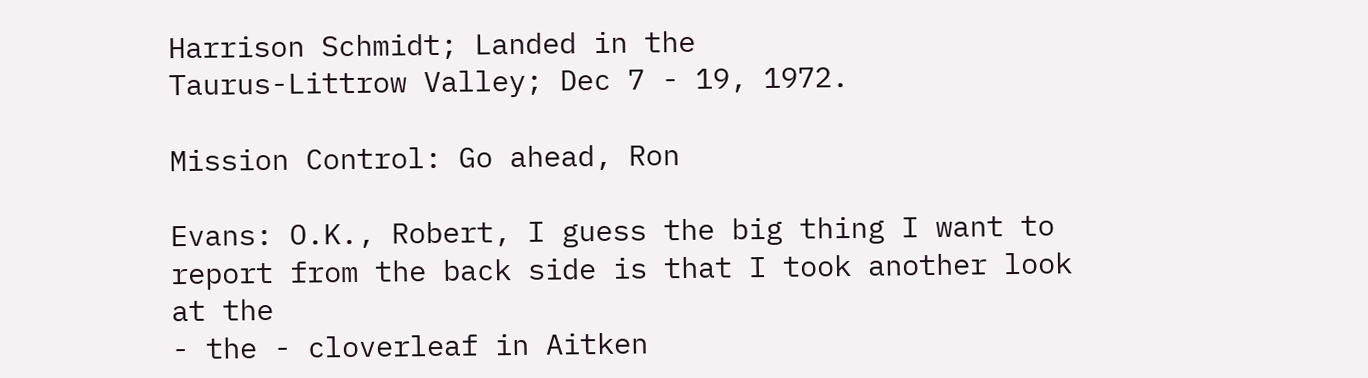Harrison Schmidt; Landed in the
Taurus-Littrow Valley; Dec 7 - 19, 1972.

Mission Control: Go ahead, Ron

Evans: O.K., Robert, I guess the big thing I want to report from the back side is that I took another look at the
- the - cloverleaf in Aitken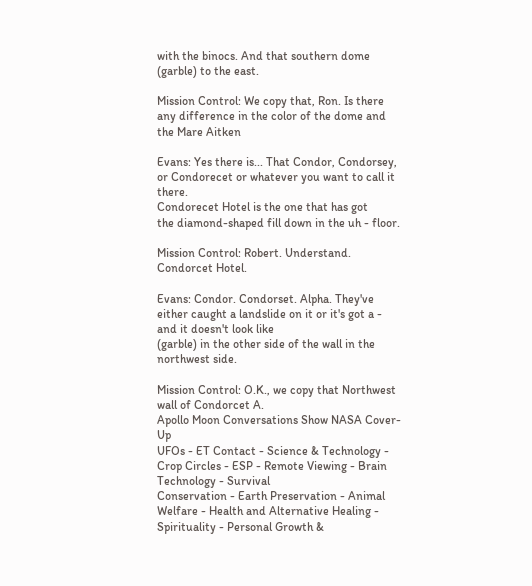with the binocs. And that southern dome (garble) to the east.

Mission Control: We copy that, Ron. Is there any difference in the color of the dome and the Mare Aitken

Evans: Yes there is... That Condor, Condorsey, or Condorecet or whatever you want to call it there.
Condorecet Hotel is the one that has got
the diamond-shaped fill down in the uh - floor.

Mission Control: Robert. Understand. Condorcet Hotel.

Evans: Condor. Condorset. Alpha. They've either caught a landslide on it or it's got a - and it doesn't look like
(garble) in the other side of the wall in the northwest side.

Mission Control: O.K., we copy that Northwest wall of Condorcet A.
Apollo Moon Conversations Show NASA Cover-Up
UFOs - ET Contact - Science & Technology - Crop Circles - ESP - Remote Viewing - Brain Technology - Survival
Conservation - Earth Preservation - Animal Welfare - Health and Alternative Healing - Spirituality - Personal Growth &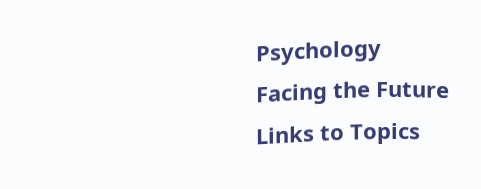Psychology
Facing the Future
Links to Topics